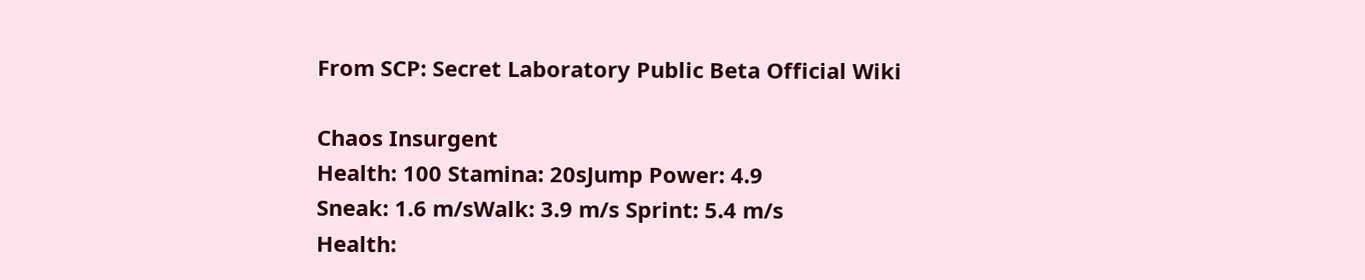From SCP: Secret Laboratory Public Beta Official Wiki

Chaos Insurgent
Health: 100 Stamina: 20sJump Power: 4.9
Sneak: 1.6 m/sWalk: 3.9 m/s Sprint: 5.4 m/s
Health: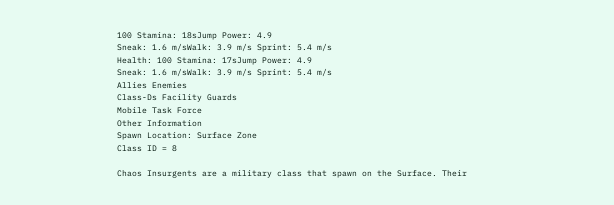100 Stamina: 18sJump Power: 4.9
Sneak: 1.6 m/sWalk: 3.9 m/s Sprint: 5.4 m/s
Health: 100 Stamina: 17sJump Power: 4.9
Sneak: 1.6 m/sWalk: 3.9 m/s Sprint: 5.4 m/s
Allies Enemies
Class-Ds Facility Guards
Mobile Task Force
Other Information
Spawn Location: Surface Zone
Class ID = 8

Chaos Insurgents are a military class that spawn on the Surface. Their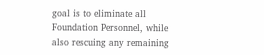goal is to eliminate all Foundation Personnel, while also rescuing any remaining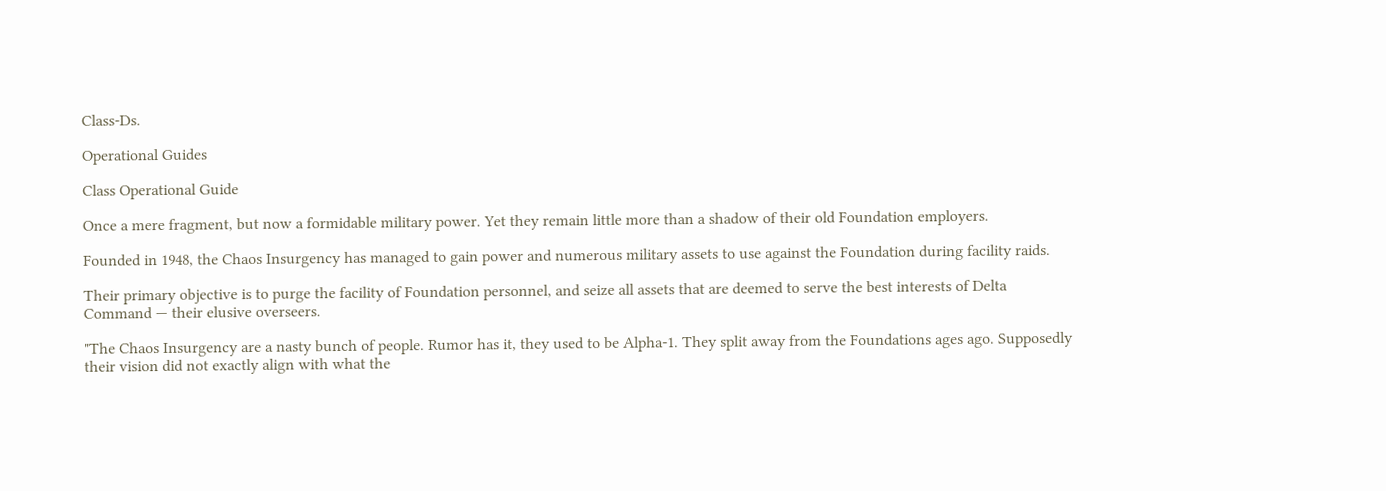Class-Ds.

Operational Guides

Class Operational Guide

Once a mere fragment, but now a formidable military power. Yet they remain little more than a shadow of their old Foundation employers.

Founded in 1948, the Chaos Insurgency has managed to gain power and numerous military assets to use against the Foundation during facility raids.

Their primary objective is to purge the facility of Foundation personnel, and seize all assets that are deemed to serve the best interests of Delta Command — their elusive overseers.

"The Chaos Insurgency are a nasty bunch of people. Rumor has it, they used to be Alpha-1. They split away from the Foundations ages ago. Supposedly their vision did not exactly align with what the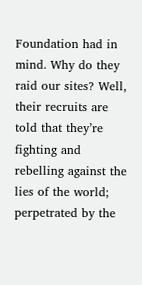Foundation had in mind. Why do they raid our sites? Well, their recruits are told that they’re fighting and rebelling against the lies of the world; perpetrated by the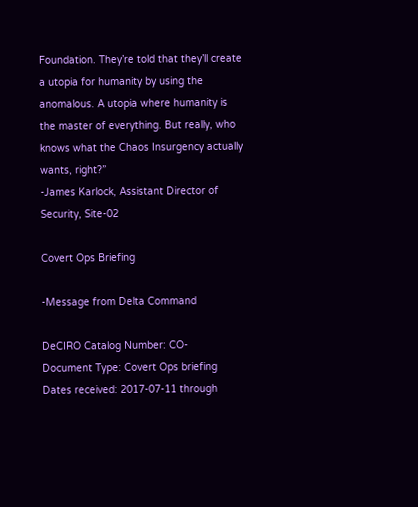Foundation. They’re told that they’ll create a utopia for humanity by using the anomalous. A utopia where humanity is the master of everything. But really, who knows what the Chaos Insurgency actually wants, right?”
-James Karlock, Assistant Director of Security, Site-02

Covert Ops Briefing

-Message from Delta Command

DeCIRO Catalog Number: CO-
Document Type: Covert Ops briefing Dates received: 2017-07-11 through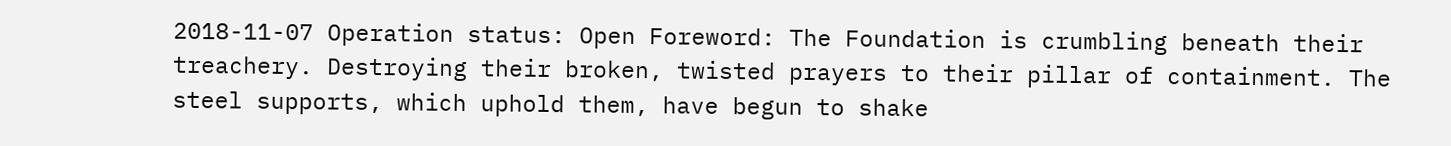2018-11-07 Operation status: Open Foreword: The Foundation is crumbling beneath their treachery. Destroying their broken, twisted prayers to their pillar of containment. The steel supports, which uphold them, have begun to shake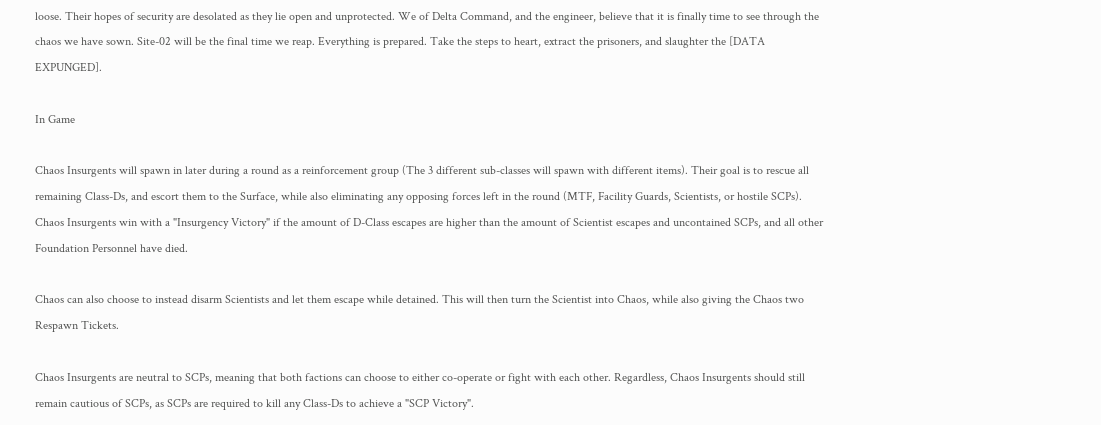loose. Their hopes of security are desolated as they lie open and unprotected. We of Delta Command, and the engineer, believe that it is finally time to see through the chaos we have sown. Site-02 will be the final time we reap. Everything is prepared. Take the steps to heart, extract the prisoners, and slaughter the [DATA EXPUNGED].

In Game

Chaos Insurgents will spawn in later during a round as a reinforcement group (The 3 different sub-classes will spawn with different items). Their goal is to rescue all remaining Class-Ds, and escort them to the Surface, while also eliminating any opposing forces left in the round (MTF, Facility Guards, Scientists, or hostile SCPs).
Chaos Insurgents win with a "Insurgency Victory" if the amount of D-Class escapes are higher than the amount of Scientist escapes and uncontained SCPs, and all other Foundation Personnel have died.

Chaos can also choose to instead disarm Scientists and let them escape while detained. This will then turn the Scientist into Chaos, while also giving the Chaos two Respawn Tickets.

Chaos Insurgents are neutral to SCPs, meaning that both factions can choose to either co-operate or fight with each other. Regardless, Chaos Insurgents should still remain cautious of SCPs, as SCPs are required to kill any Class-Ds to achieve a "SCP Victory".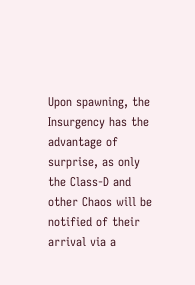Upon spawning, the Insurgency has the advantage of surprise, as only the Class-D and other Chaos will be notified of their arrival via a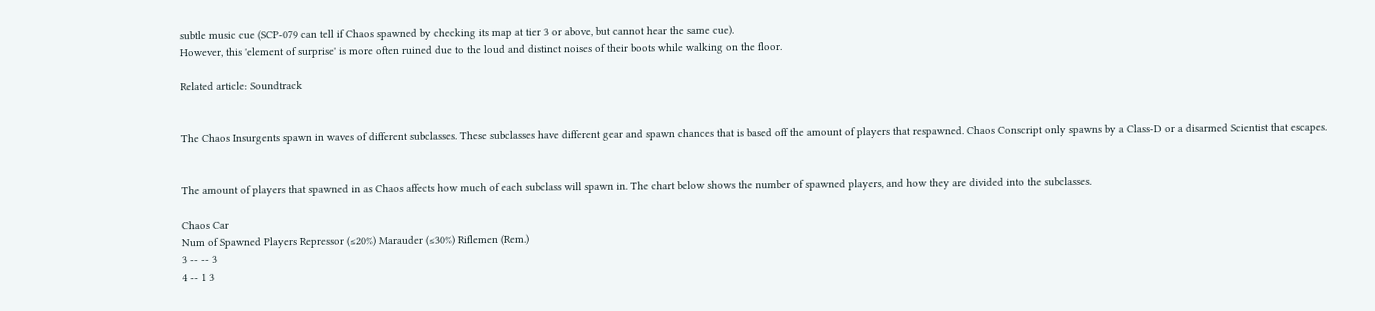subtle music cue (SCP-079 can tell if Chaos spawned by checking its map at tier 3 or above, but cannot hear the same cue).
However, this 'element of surprise' is more often ruined due to the loud and distinct noises of their boots while walking on the floor.

Related article: Soundtrack


The Chaos Insurgents spawn in waves of different subclasses. These subclasses have different gear and spawn chances that is based off the amount of players that respawned. Chaos Conscript only spawns by a Class-D or a disarmed Scientist that escapes.


The amount of players that spawned in as Chaos affects how much of each subclass will spawn in. The chart below shows the number of spawned players, and how they are divided into the subclasses.

Chaos Car
Num of Spawned Players Repressor (≤20%) Marauder (≤30%) Riflemen (Rem.)
3 -- -- 3
4 -- 1 3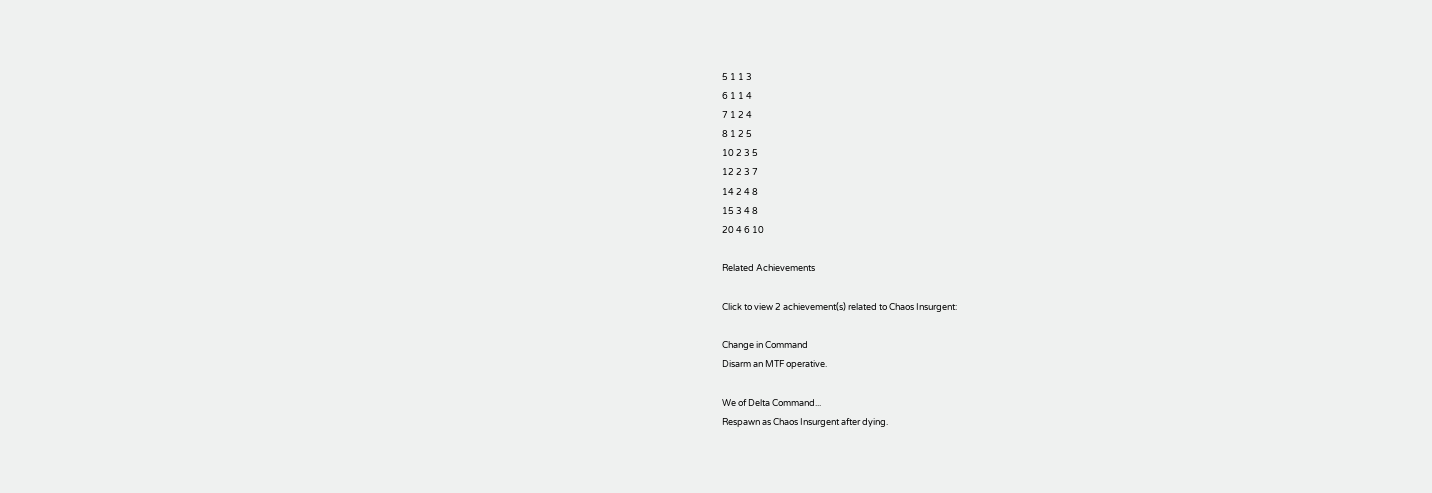5 1 1 3
6 1 1 4
7 1 2 4
8 1 2 5
10 2 3 5
12 2 3 7
14 2 4 8
15 3 4 8
20 4 6 10

Related Achievements

Click to view 2 achievement(s) related to Chaos Insurgent:

Change in Command
Disarm an MTF operative.

We of Delta Command...
Respawn as Chaos Insurgent after dying.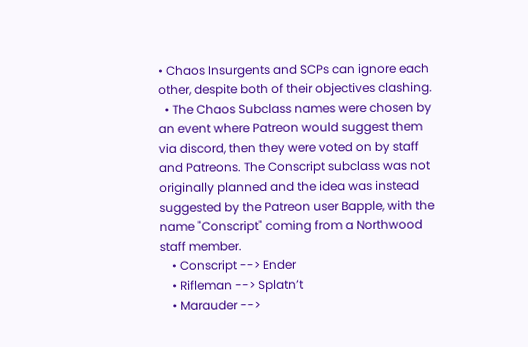• Chaos Insurgents and SCPs can ignore each other, despite both of their objectives clashing.
  • The Chaos Subclass names were chosen by an event where Patreon would suggest them via discord, then they were voted on by staff and Patreons. The Conscript subclass was not originally planned and the idea was instead suggested by the Patreon user Bapple, with the name "Conscript" coming from a Northwood staff member.
    • Conscript --> Ender
    • Rifleman --> Splatn’t
    • Marauder -->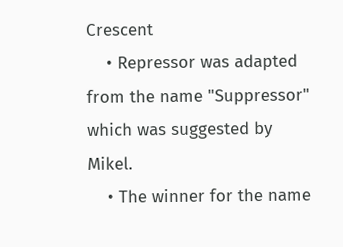Crescent
    • Repressor was adapted from the name "Suppressor" which was suggested by Mikel.
    • The winner for the name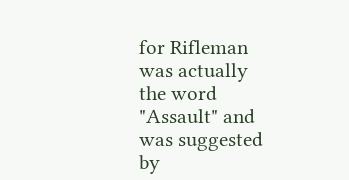for Rifleman was actually the word "Assault" and was suggested by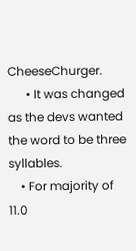CheeseChurger.
      • It was changed as the devs wanted the word to be three syllables.
    • For majority of 11.0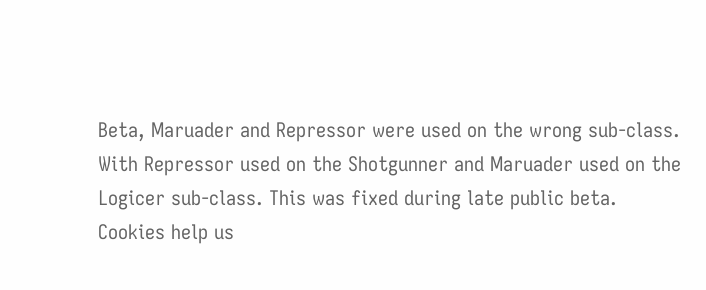Beta, Maruader and Repressor were used on the wrong sub-class. With Repressor used on the Shotgunner and Maruader used on the Logicer sub-class. This was fixed during late public beta.
Cookies help us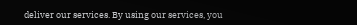deliver our services. By using our services, you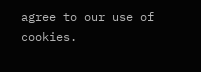agree to our use of cookies.